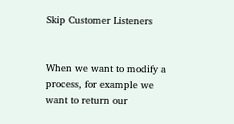Skip Customer Listeners


When we want to modify a process, for example we want to return our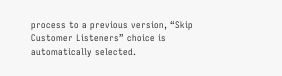process to a previous version, “Skip Customer Listeners” choice is automatically selected.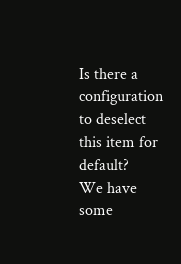Is there a configuration to deselect this item for default?
We have some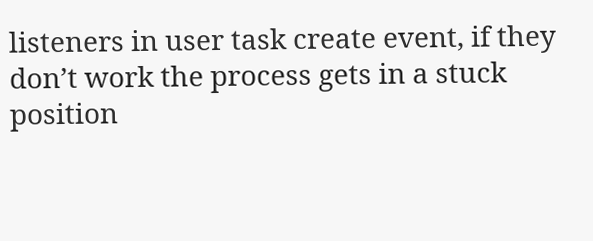listeners in user task create event, if they don’t work the process gets in a stuck position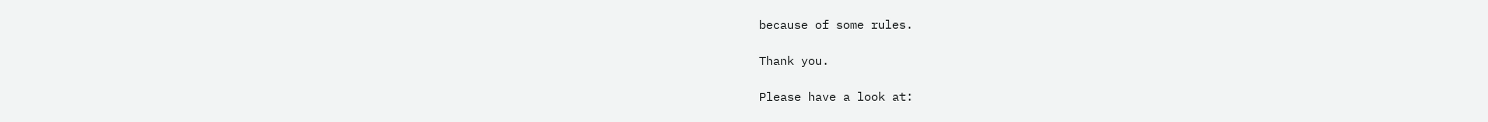because of some rules.

Thank you.

Please have a look at: